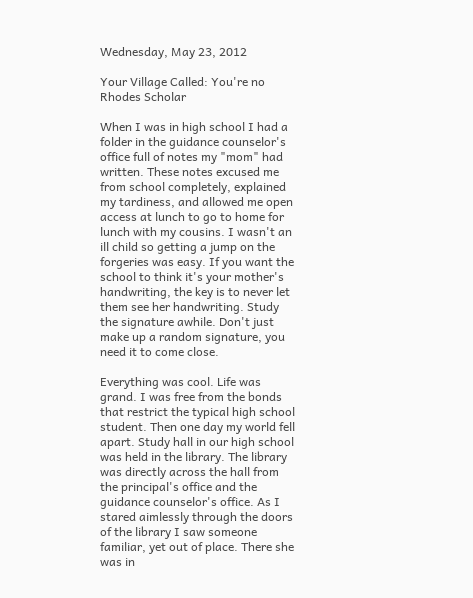Wednesday, May 23, 2012

Your Village Called: You're no Rhodes Scholar

When I was in high school I had a folder in the guidance counselor's office full of notes my "mom" had written. These notes excused me from school completely, explained my tardiness, and allowed me open access at lunch to go to home for lunch with my cousins. I wasn't an ill child so getting a jump on the forgeries was easy. If you want the school to think it's your mother's handwriting, the key is to never let them see her handwriting. Study the signature awhile. Don't just make up a random signature, you need it to come close.

Everything was cool. Life was grand. I was free from the bonds that restrict the typical high school student. Then one day my world fell apart. Study hall in our high school was held in the library. The library was directly across the hall from the principal's office and the guidance counselor's office. As I stared aimlessly through the doors of the library I saw someone familiar, yet out of place. There she was in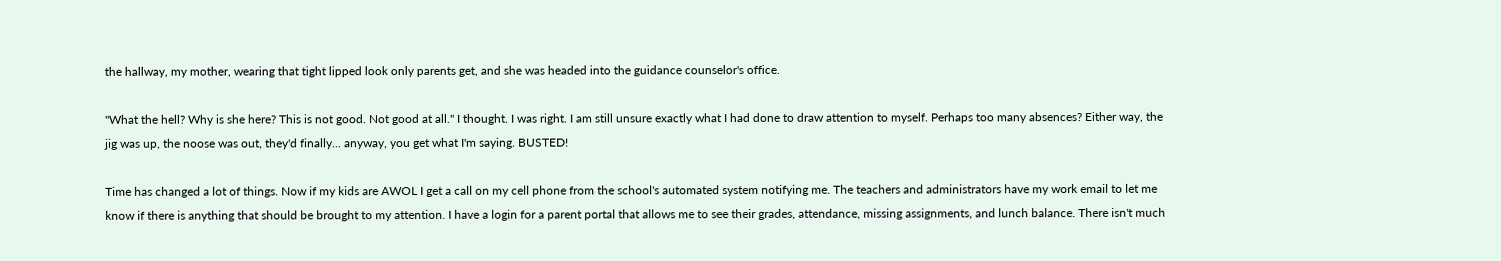the hallway, my mother, wearing that tight lipped look only parents get, and she was headed into the guidance counselor's office.

"What the hell? Why is she here? This is not good. Not good at all." I thought. I was right. I am still unsure exactly what I had done to draw attention to myself. Perhaps too many absences? Either way, the jig was up, the noose was out, they'd finally... anyway, you get what I'm saying. BUSTED!

Time has changed a lot of things. Now if my kids are AWOL I get a call on my cell phone from the school's automated system notifying me. The teachers and administrators have my work email to let me know if there is anything that should be brought to my attention. I have a login for a parent portal that allows me to see their grades, attendance, missing assignments, and lunch balance. There isn't much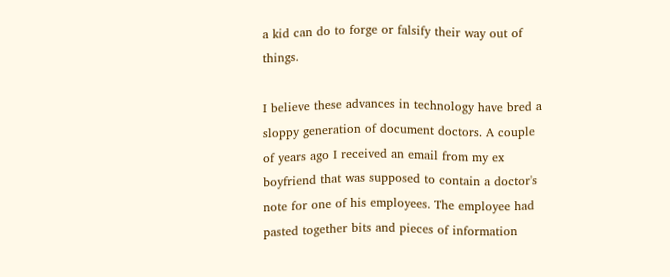a kid can do to forge or falsify their way out of things.

I believe these advances in technology have bred a sloppy generation of document doctors. A couple of years ago I received an email from my ex boyfriend that was supposed to contain a doctor's note for one of his employees. The employee had pasted together bits and pieces of information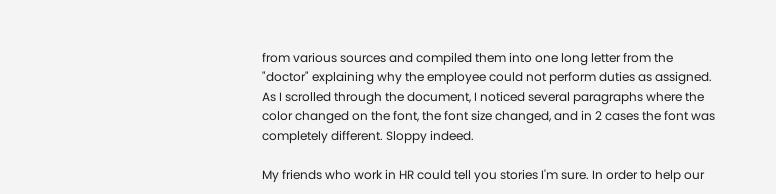from various sources and compiled them into one long letter from the "doctor" explaining why the employee could not perform duties as assigned. As I scrolled through the document, I noticed several paragraphs where the color changed on the font, the font size changed, and in 2 cases the font was completely different. Sloppy indeed.

My friends who work in HR could tell you stories I'm sure. In order to help our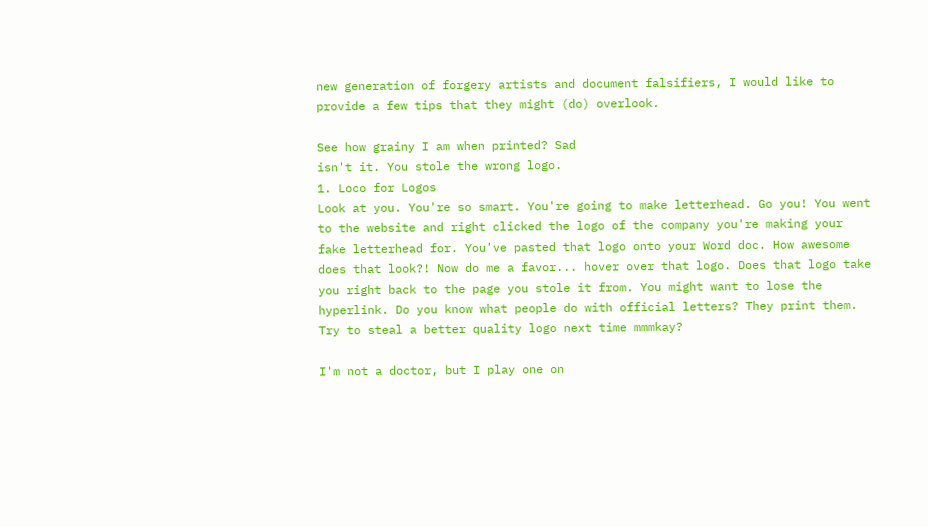new generation of forgery artists and document falsifiers, I would like to provide a few tips that they might (do) overlook.

See how grainy I am when printed? Sad
isn't it. You stole the wrong logo.
1. Loco for Logos
Look at you. You're so smart. You're going to make letterhead. Go you! You went to the website and right clicked the logo of the company you're making your fake letterhead for. You've pasted that logo onto your Word doc. How awesome does that look?! Now do me a favor... hover over that logo. Does that logo take you right back to the page you stole it from. You might want to lose the hyperlink. Do you know what people do with official letters? They print them. Try to steal a better quality logo next time mmmkay?

I'm not a doctor, but I play one on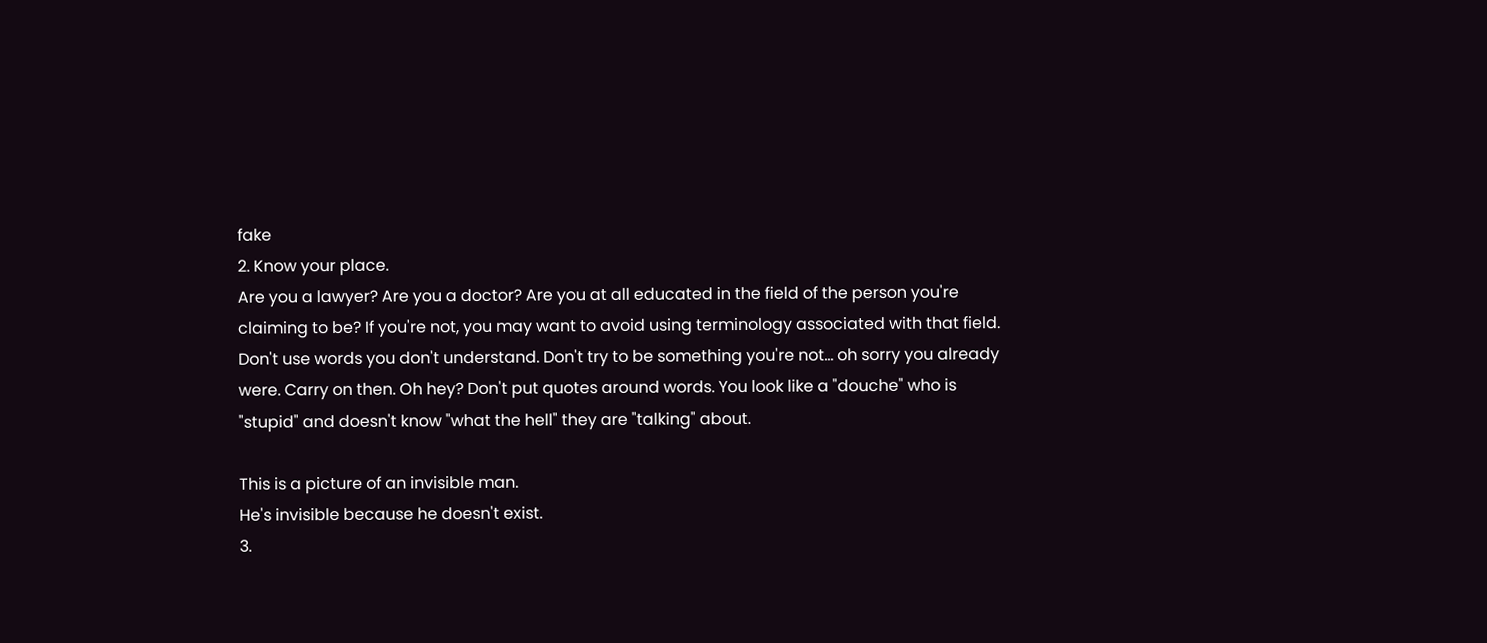fake
2. Know your place.
Are you a lawyer? Are you a doctor? Are you at all educated in the field of the person you're claiming to be? If you're not, you may want to avoid using terminology associated with that field. Don't use words you don't understand. Don't try to be something you're not... oh sorry you already were. Carry on then. Oh hey? Don't put quotes around words. You look like a "douche" who is "stupid" and doesn't know "what the hell" they are "talking" about.

This is a picture of an invisible man.
He's invisible because he doesn't exist.
3.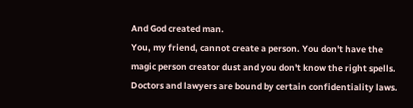And God created man.
You, my friend, cannot create a person. You don't have the magic person creator dust and you don't know the right spells. Doctors and lawyers are bound by certain confidentiality laws.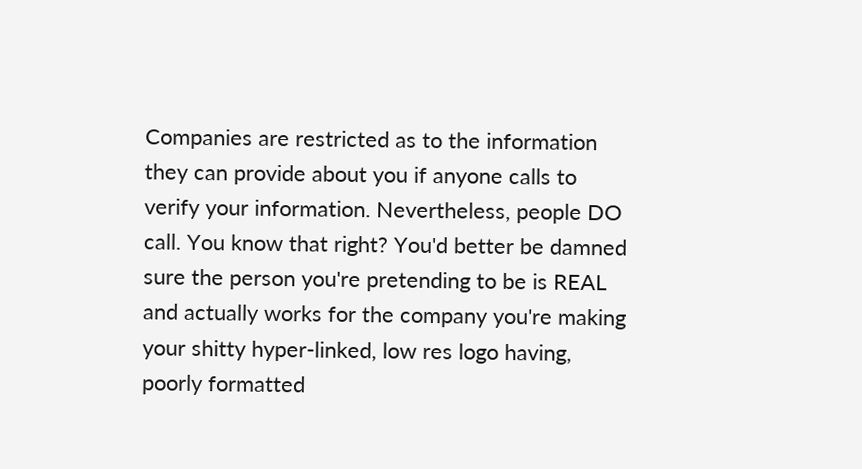Companies are restricted as to the information they can provide about you if anyone calls to verify your information. Nevertheless, people DO call. You know that right? You'd better be damned sure the person you're pretending to be is REAL and actually works for the company you're making your shitty hyper-linked, low res logo having, poorly formatted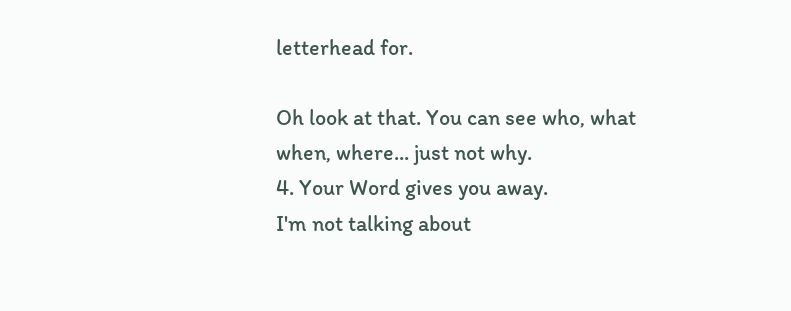letterhead for.

Oh look at that. You can see who, what
when, where... just not why.
4. Your Word gives you away.
I'm not talking about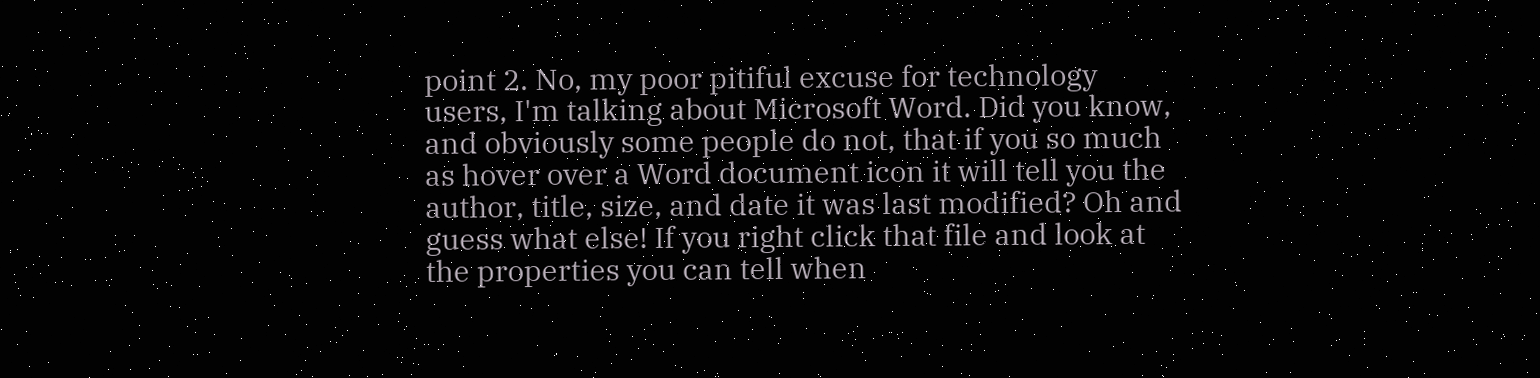point 2. No, my poor pitiful excuse for technology users, I'm talking about Microsoft Word. Did you know, and obviously some people do not, that if you so much as hover over a Word document icon it will tell you the author, title, size, and date it was last modified? Oh and guess what else! If you right click that file and look at the properties you can tell when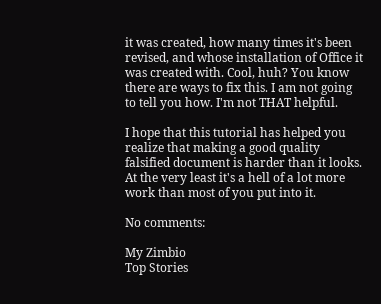it was created, how many times it's been revised, and whose installation of Office it was created with. Cool, huh? You know there are ways to fix this. I am not going to tell you how. I'm not THAT helpful.

I hope that this tutorial has helped you realize that making a good quality falsified document is harder than it looks. At the very least it's a hell of a lot more work than most of you put into it.

No comments:

My Zimbio
Top Stories